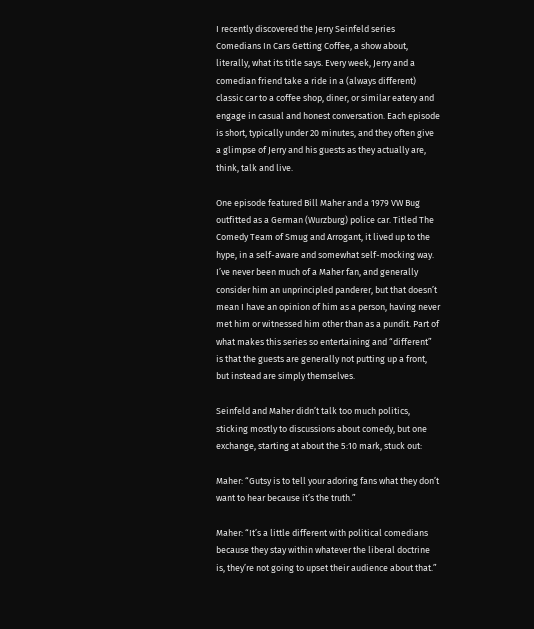I recently discovered the Jerry Seinfeld series Comedians In Cars Getting Coffee, a show about, literally, what its title says. Every week, Jerry and a comedian friend take a ride in a (always different) classic car to a coffee shop, diner, or similar eatery and engage in casual and honest conversation. Each episode is short, typically under 20 minutes, and they often give a glimpse of Jerry and his guests as they actually are, think, talk and live.

One episode featured Bill Maher and a 1979 VW Bug outfitted as a German (Wurzburg) police car. Titled The Comedy Team of Smug and Arrogant, it lived up to the hype, in a self-aware and somewhat self-mocking way. I’ve never been much of a Maher fan, and generally consider him an unprincipled panderer, but that doesn’t mean I have an opinion of him as a person, having never met him or witnessed him other than as a pundit. Part of what makes this series so entertaining and “different” is that the guests are generally not putting up a front, but instead are simply themselves.

Seinfeld and Maher didn’t talk too much politics, sticking mostly to discussions about comedy, but one exchange, starting at about the 5:10 mark, stuck out:

Maher: “Gutsy is to tell your adoring fans what they don’t want to hear because it’s the truth.”

Maher: “It’s a little different with political comedians because they stay within whatever the liberal doctrine is, they’re not going to upset their audience about that.”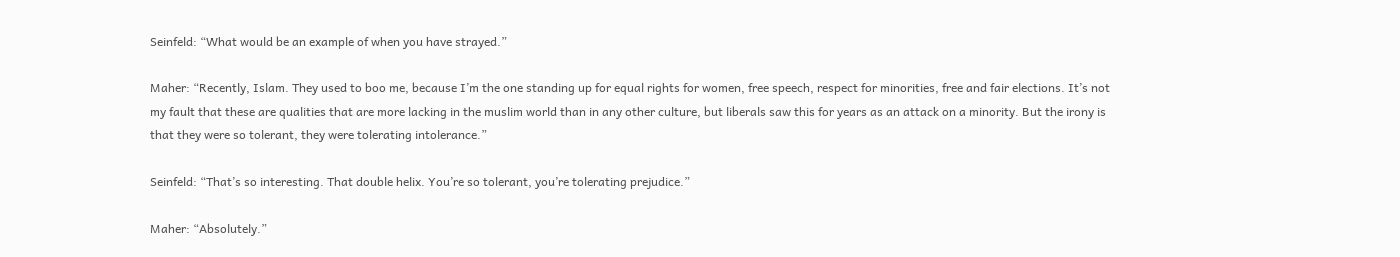Seinfeld: “What would be an example of when you have strayed.”

Maher: “Recently, Islam. They used to boo me, because I’m the one standing up for equal rights for women, free speech, respect for minorities, free and fair elections. It’s not my fault that these are qualities that are more lacking in the muslim world than in any other culture, but liberals saw this for years as an attack on a minority. But the irony is that they were so tolerant, they were tolerating intolerance.”

Seinfeld: “That’s so interesting. That double helix. You’re so tolerant, you’re tolerating prejudice.”

Maher: “Absolutely.”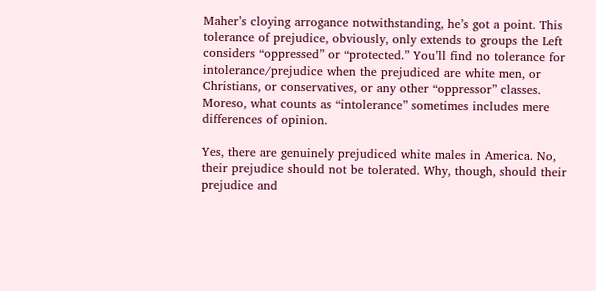Maher’s cloying arrogance notwithstanding, he’s got a point. This tolerance of prejudice, obviously, only extends to groups the Left considers “oppressed” or “protected.” You’ll find no tolerance for intolerance/prejudice when the prejudiced are white men, or Christians, or conservatives, or any other “oppressor” classes. Moreso, what counts as “intolerance” sometimes includes mere differences of opinion.

Yes, there are genuinely prejudiced white males in America. No, their prejudice should not be tolerated. Why, though, should their prejudice and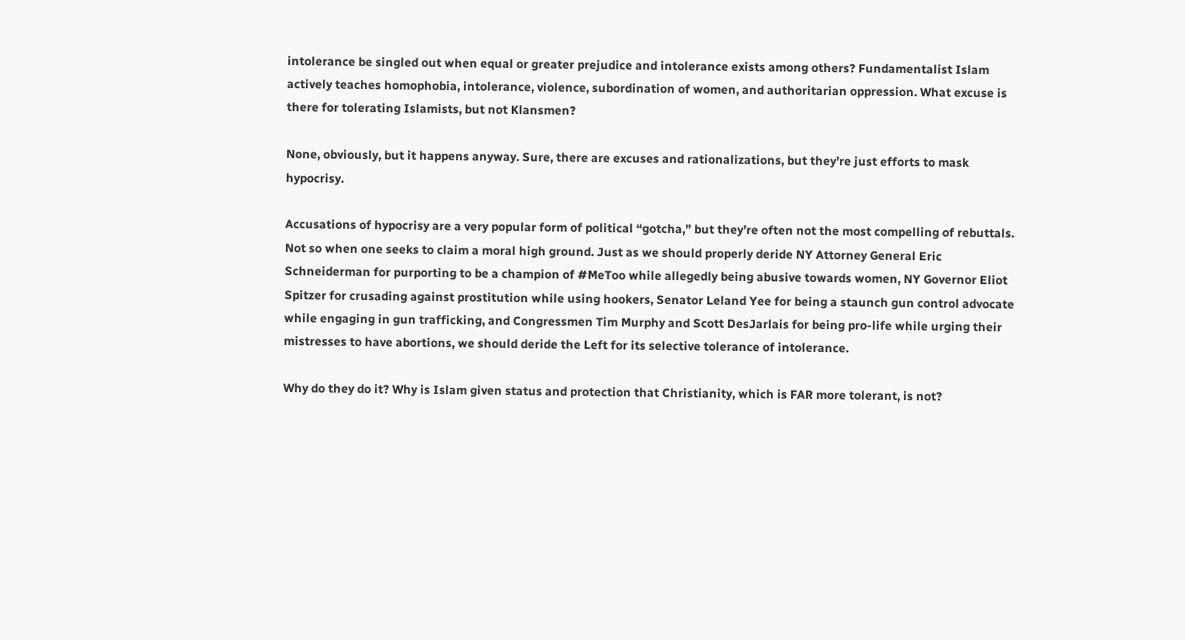intolerance be singled out when equal or greater prejudice and intolerance exists among others? Fundamentalist Islam actively teaches homophobia, intolerance, violence, subordination of women, and authoritarian oppression. What excuse is there for tolerating Islamists, but not Klansmen?

None, obviously, but it happens anyway. Sure, there are excuses and rationalizations, but they’re just efforts to mask hypocrisy.

Accusations of hypocrisy are a very popular form of political “gotcha,” but they’re often not the most compelling of rebuttals. Not so when one seeks to claim a moral high ground. Just as we should properly deride NY Attorney General Eric Schneiderman for purporting to be a champion of #MeToo while allegedly being abusive towards women, NY Governor Eliot Spitzer for crusading against prostitution while using hookers, Senator Leland Yee for being a staunch gun control advocate while engaging in gun trafficking, and Congressmen Tim Murphy and Scott DesJarlais for being pro-life while urging their mistresses to have abortions, we should deride the Left for its selective tolerance of intolerance.

Why do they do it? Why is Islam given status and protection that Christianity, which is FAR more tolerant, is not?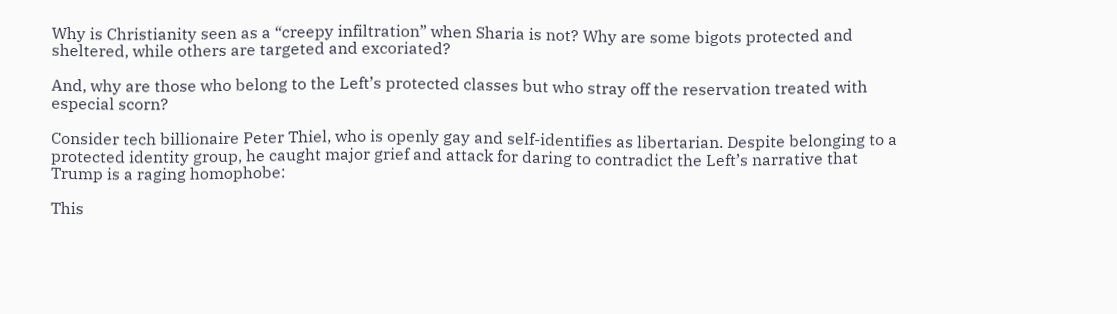Why is Christianity seen as a “creepy infiltration” when Sharia is not? Why are some bigots protected and sheltered, while others are targeted and excoriated?

And, why are those who belong to the Left’s protected classes but who stray off the reservation treated with especial scorn?

Consider tech billionaire Peter Thiel, who is openly gay and self-identifies as libertarian. Despite belonging to a protected identity group, he caught major grief and attack for daring to contradict the Left’s narrative that Trump is a raging homophobe:

This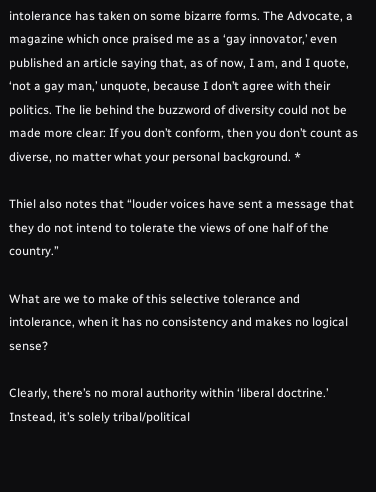intolerance has taken on some bizarre forms. The Advocate, a magazine which once praised me as a ‘gay innovator,’ even published an article saying that, as of now, I am, and I quote, ‘not a gay man,’ unquote, because I don’t agree with their politics. The lie behind the buzzword of diversity could not be made more clear: If you don’t conform, then you don’t count as diverse, no matter what your personal background. *

Thiel also notes that “louder voices have sent a message that they do not intend to tolerate the views of one half of the country.”

What are we to make of this selective tolerance and intolerance, when it has no consistency and makes no logical sense?

Clearly, there’s no moral authority within ‘liberal doctrine.’ Instead, it’s solely tribal/political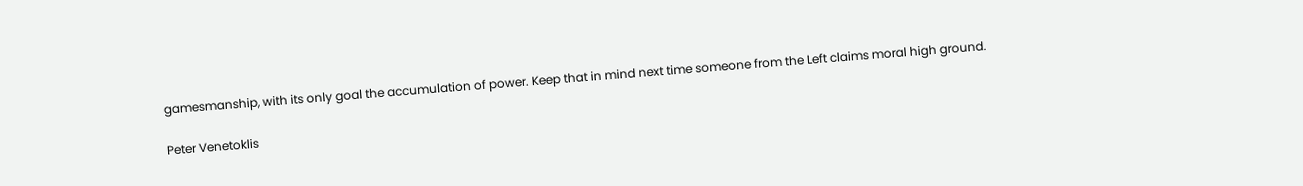gamesmanship, with its only goal the accumulation of power. Keep that in mind next time someone from the Left claims moral high ground.

Peter Venetoklis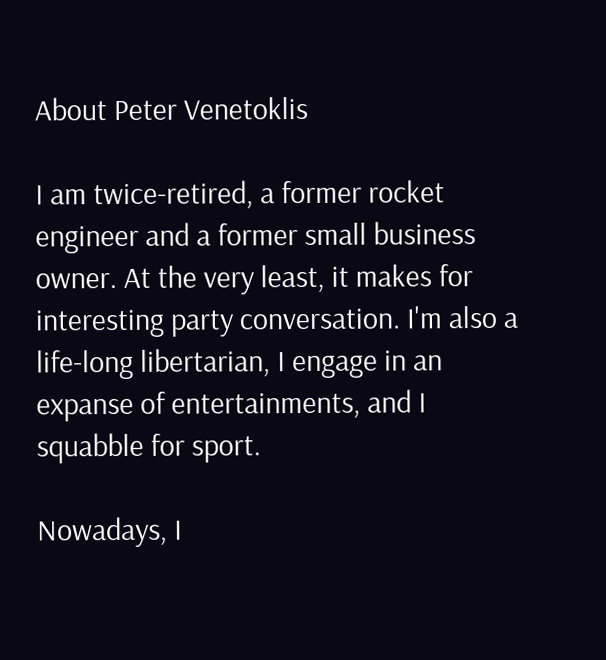About Peter Venetoklis

I am twice-retired, a former rocket engineer and a former small business owner. At the very least, it makes for interesting party conversation. I'm also a life-long libertarian, I engage in an expanse of entertainments, and I squabble for sport.

Nowadays, I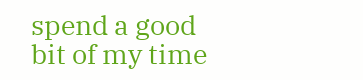spend a good bit of my time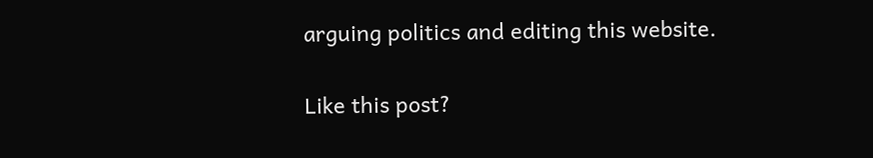arguing politics and editing this website.


Like this post?